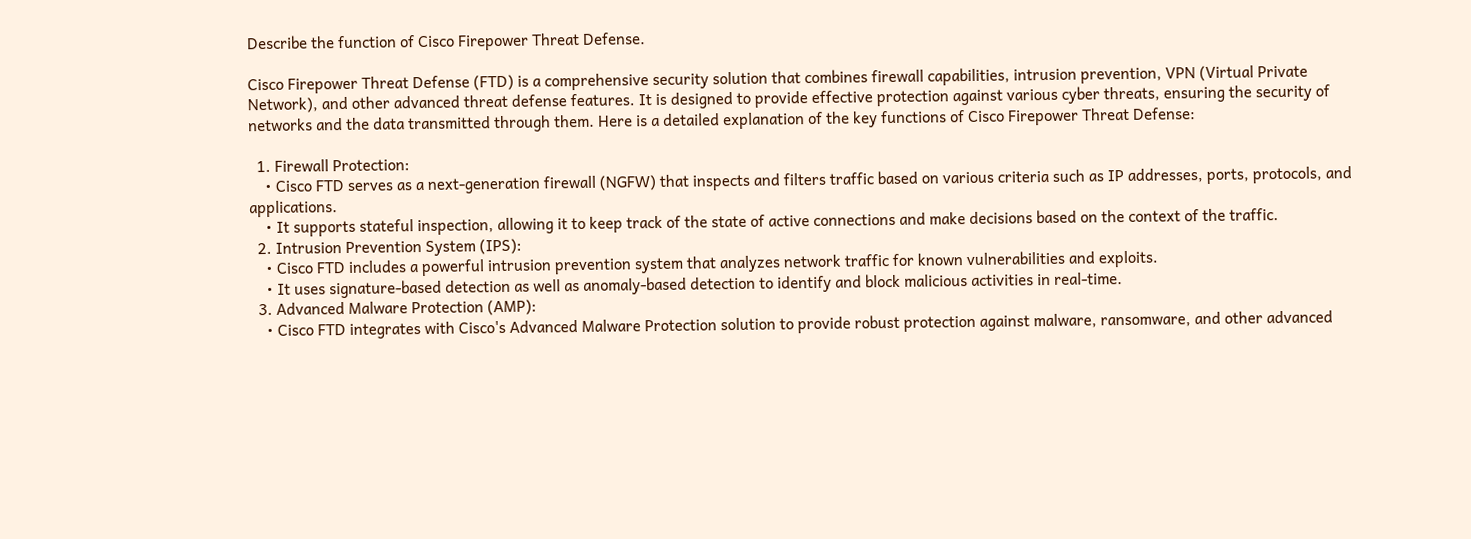Describe the function of Cisco Firepower Threat Defense.

Cisco Firepower Threat Defense (FTD) is a comprehensive security solution that combines firewall capabilities, intrusion prevention, VPN (Virtual Private Network), and other advanced threat defense features. It is designed to provide effective protection against various cyber threats, ensuring the security of networks and the data transmitted through them. Here is a detailed explanation of the key functions of Cisco Firepower Threat Defense:

  1. Firewall Protection:
    • Cisco FTD serves as a next-generation firewall (NGFW) that inspects and filters traffic based on various criteria such as IP addresses, ports, protocols, and applications.
    • It supports stateful inspection, allowing it to keep track of the state of active connections and make decisions based on the context of the traffic.
  2. Intrusion Prevention System (IPS):
    • Cisco FTD includes a powerful intrusion prevention system that analyzes network traffic for known vulnerabilities and exploits.
    • It uses signature-based detection as well as anomaly-based detection to identify and block malicious activities in real-time.
  3. Advanced Malware Protection (AMP):
    • Cisco FTD integrates with Cisco's Advanced Malware Protection solution to provide robust protection against malware, ransomware, and other advanced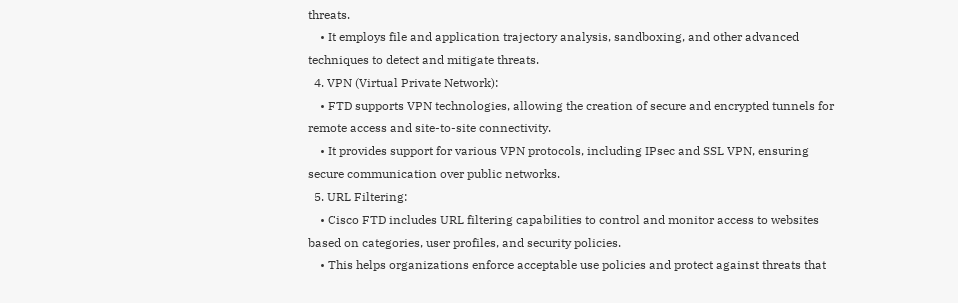threats.
    • It employs file and application trajectory analysis, sandboxing, and other advanced techniques to detect and mitigate threats.
  4. VPN (Virtual Private Network):
    • FTD supports VPN technologies, allowing the creation of secure and encrypted tunnels for remote access and site-to-site connectivity.
    • It provides support for various VPN protocols, including IPsec and SSL VPN, ensuring secure communication over public networks.
  5. URL Filtering:
    • Cisco FTD includes URL filtering capabilities to control and monitor access to websites based on categories, user profiles, and security policies.
    • This helps organizations enforce acceptable use policies and protect against threats that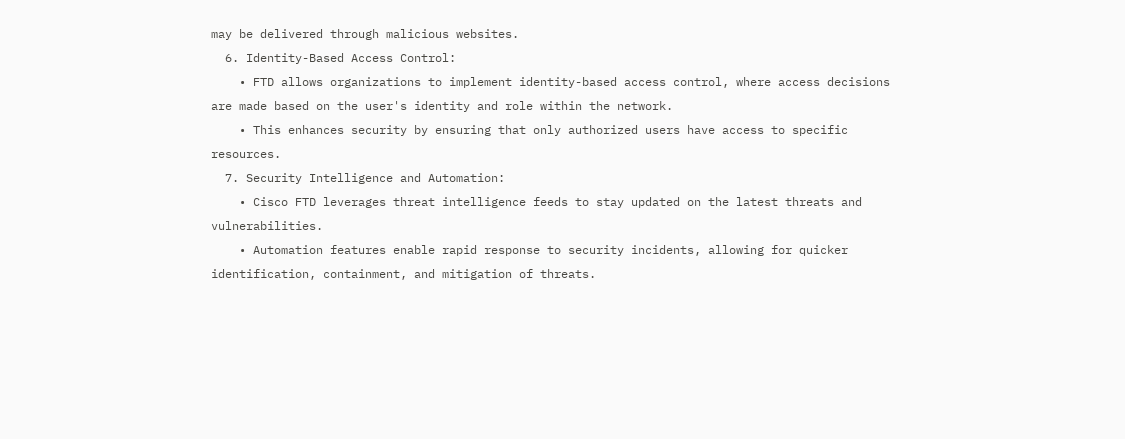may be delivered through malicious websites.
  6. Identity-Based Access Control:
    • FTD allows organizations to implement identity-based access control, where access decisions are made based on the user's identity and role within the network.
    • This enhances security by ensuring that only authorized users have access to specific resources.
  7. Security Intelligence and Automation:
    • Cisco FTD leverages threat intelligence feeds to stay updated on the latest threats and vulnerabilities.
    • Automation features enable rapid response to security incidents, allowing for quicker identification, containment, and mitigation of threats.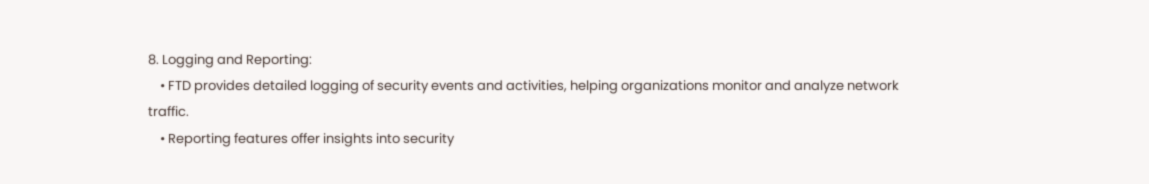8. Logging and Reporting:
    • FTD provides detailed logging of security events and activities, helping organizations monitor and analyze network traffic.
    • Reporting features offer insights into security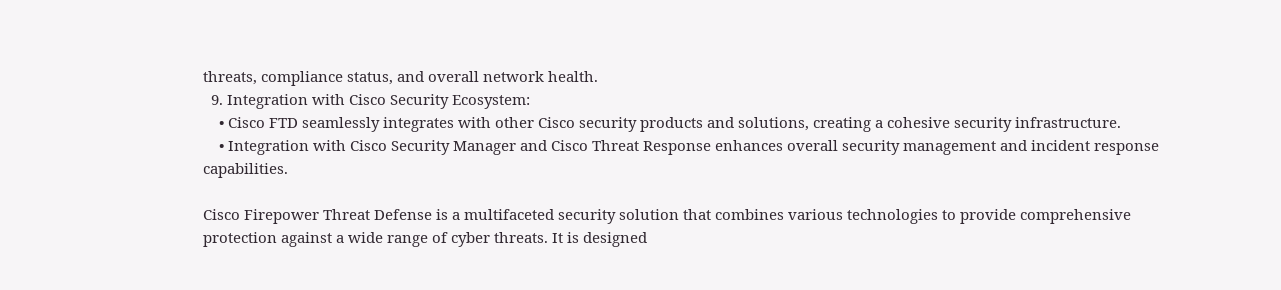threats, compliance status, and overall network health.
  9. Integration with Cisco Security Ecosystem:
    • Cisco FTD seamlessly integrates with other Cisco security products and solutions, creating a cohesive security infrastructure.
    • Integration with Cisco Security Manager and Cisco Threat Response enhances overall security management and incident response capabilities.

Cisco Firepower Threat Defense is a multifaceted security solution that combines various technologies to provide comprehensive protection against a wide range of cyber threats. It is designed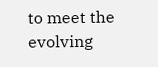to meet the evolving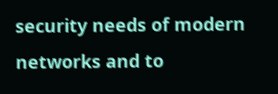security needs of modern networks and to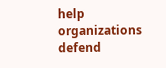help organizations defend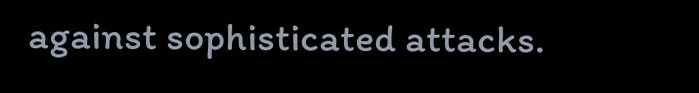against sophisticated attacks.